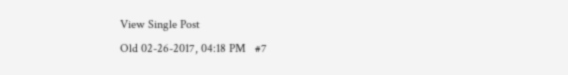View Single Post
Old 02-26-2017, 04:18 PM   #7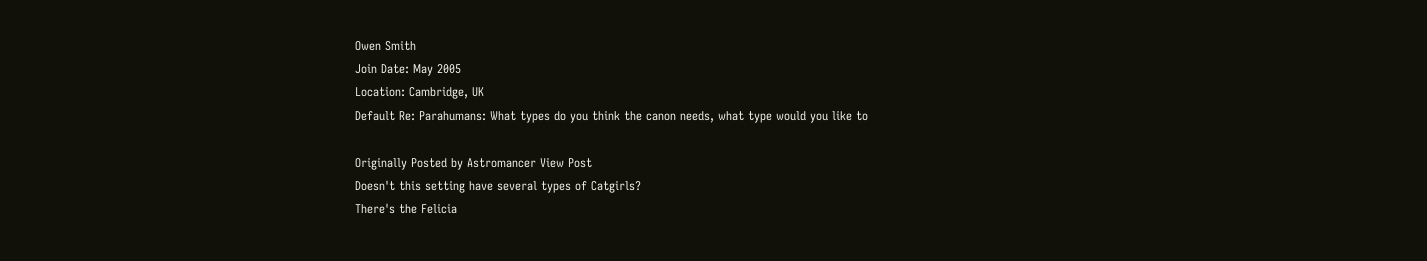Owen Smith
Join Date: May 2005
Location: Cambridge, UK
Default Re: Parahumans: What types do you think the canon needs, what type would you like to

Originally Posted by Astromancer View Post
Doesn't this setting have several types of Catgirls?
There's the Felicia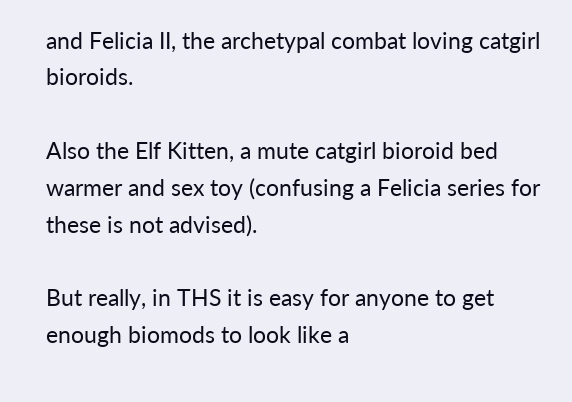and Felicia II, the archetypal combat loving catgirl bioroids.

Also the Elf Kitten, a mute catgirl bioroid bed warmer and sex toy (confusing a Felicia series for these is not advised).

But really, in THS it is easy for anyone to get enough biomods to look like a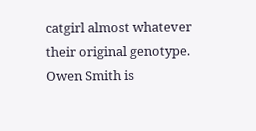catgirl almost whatever their original genotype.
Owen Smith is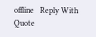offline   Reply With Quote